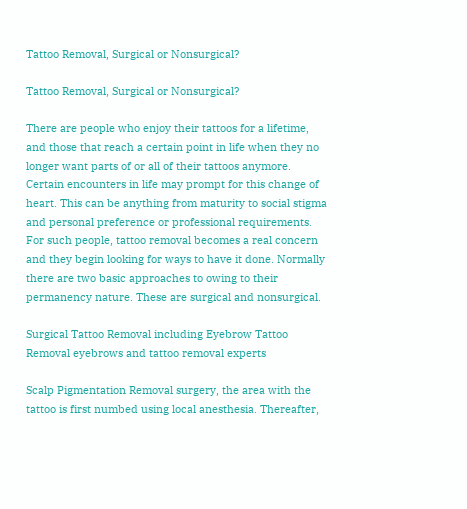Tattoo Removal, Surgical or Nonsurgical?

Tattoo Removal, Surgical or Nonsurgical?

There are people who enjoy their tattoos for a lifetime, and those that reach a certain point in life when they no longer want parts of or all of their tattoos anymore. Certain encounters in life may prompt for this change of heart. This can be anything from maturity to social stigma and personal preference or professional requirements. For such people, tattoo removal becomes a real concern and they begin looking for ways to have it done. Normally there are two basic approaches to owing to their permanency nature. These are surgical and nonsurgical.

Surgical Tattoo Removal including Eyebrow Tattoo Removal eyebrows and tattoo removal experts

Scalp Pigmentation Removal surgery, the area with the tattoo is first numbed using local anesthesia. Thereafter,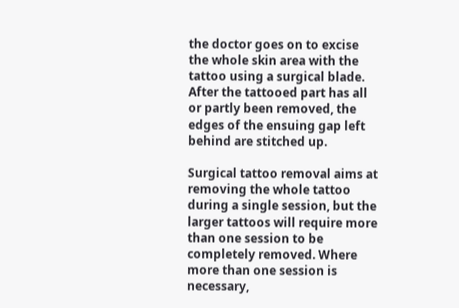the doctor goes on to excise the whole skin area with the tattoo using a surgical blade. After the tattooed part has all or partly been removed, the edges of the ensuing gap left behind are stitched up.

Surgical tattoo removal aims at removing the whole tattoo during a single session, but the larger tattoos will require more than one session to be completely removed. Where more than one session is necessary,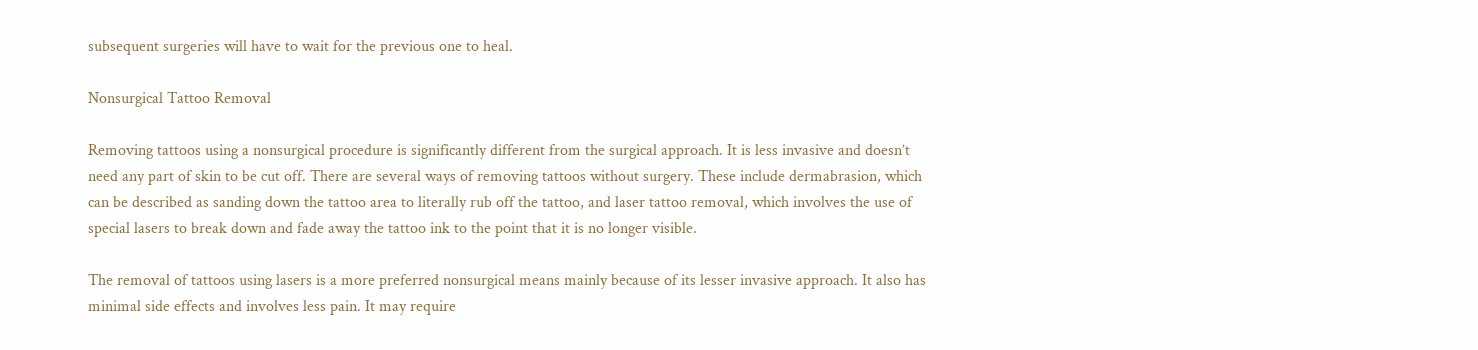subsequent surgeries will have to wait for the previous one to heal.

Nonsurgical Tattoo Removal

Removing tattoos using a nonsurgical procedure is significantly different from the surgical approach. It is less invasive and doesn’t need any part of skin to be cut off. There are several ways of removing tattoos without surgery. These include dermabrasion, which can be described as sanding down the tattoo area to literally rub off the tattoo, and laser tattoo removal, which involves the use of special lasers to break down and fade away the tattoo ink to the point that it is no longer visible.

The removal of tattoos using lasers is a more preferred nonsurgical means mainly because of its lesser invasive approach. It also has minimal side effects and involves less pain. It may require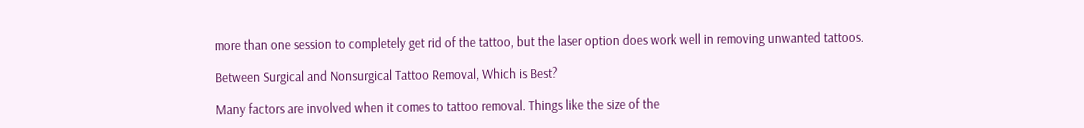more than one session to completely get rid of the tattoo, but the laser option does work well in removing unwanted tattoos.

Between Surgical and Nonsurgical Tattoo Removal, Which is Best?

Many factors are involved when it comes to tattoo removal. Things like the size of the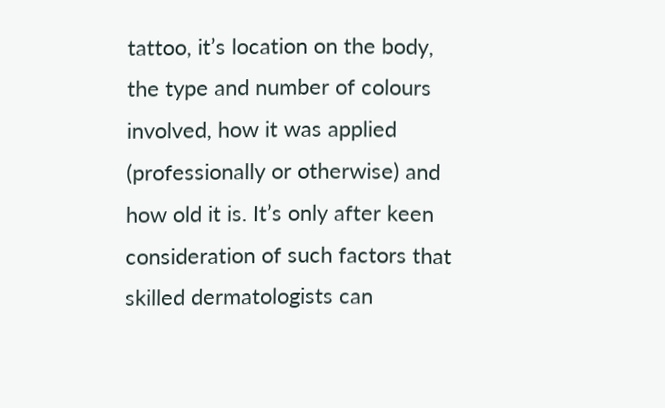tattoo, it’s location on the body, the type and number of colours involved, how it was applied (professionally or otherwise) and how old it is. It’s only after keen consideration of such factors that skilled dermatologists can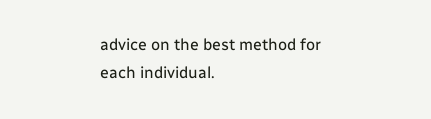advice on the best method for each individual.